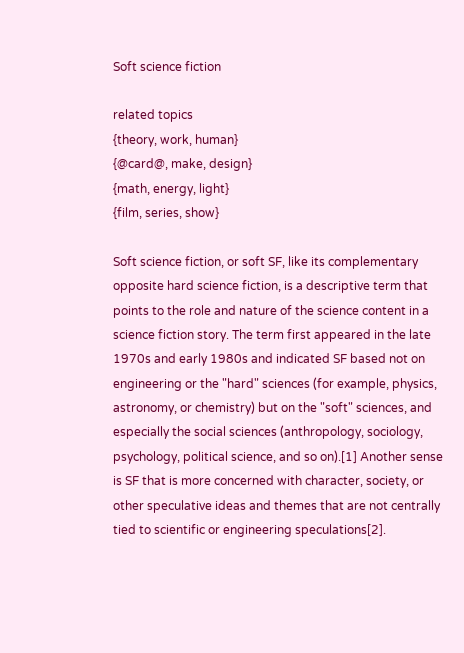Soft science fiction

related topics
{theory, work, human}
{@card@, make, design}
{math, energy, light}
{film, series, show}

Soft science fiction, or soft SF, like its complementary opposite hard science fiction, is a descriptive term that points to the role and nature of the science content in a science fiction story. The term first appeared in the late 1970s and early 1980s and indicated SF based not on engineering or the "hard" sciences (for example, physics, astronomy, or chemistry) but on the "soft" sciences, and especially the social sciences (anthropology, sociology, psychology, political science, and so on).[1] Another sense is SF that is more concerned with character, society, or other speculative ideas and themes that are not centrally tied to scientific or engineering speculations[2].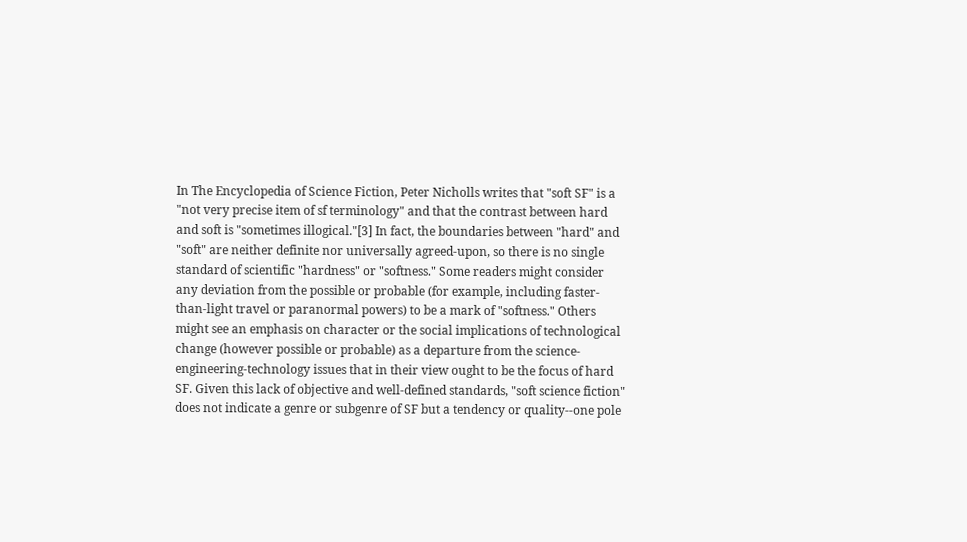In The Encyclopedia of Science Fiction, Peter Nicholls writes that "soft SF" is a "not very precise item of sf terminology" and that the contrast between hard and soft is "sometimes illogical."[3] In fact, the boundaries between "hard" and "soft" are neither definite nor universally agreed-upon, so there is no single standard of scientific "hardness" or "softness." Some readers might consider any deviation from the possible or probable (for example, including faster-than-light travel or paranormal powers) to be a mark of "softness." Others might see an emphasis on character or the social implications of technological change (however possible or probable) as a departure from the science-engineering-technology issues that in their view ought to be the focus of hard SF. Given this lack of objective and well-defined standards, "soft science fiction" does not indicate a genre or subgenre of SF but a tendency or quality--one pole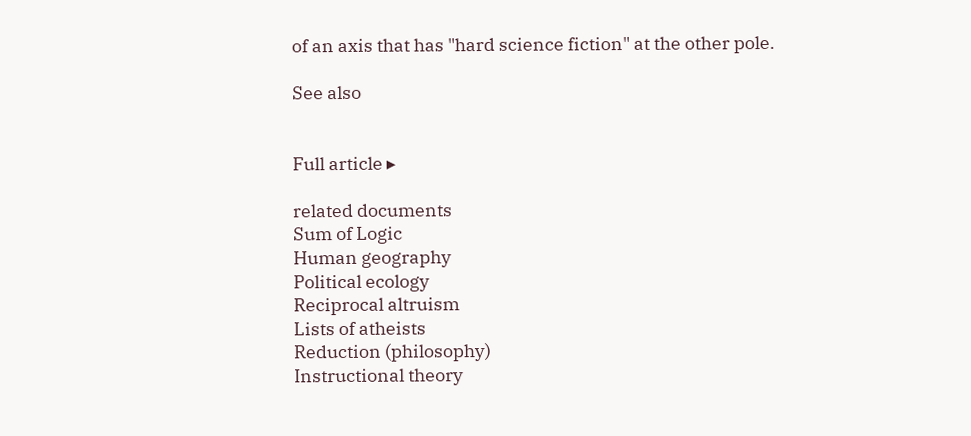of an axis that has "hard science fiction" at the other pole.

See also


Full article ▸

related documents
Sum of Logic
Human geography
Political ecology
Reciprocal altruism
Lists of atheists
Reduction (philosophy)
Instructional theory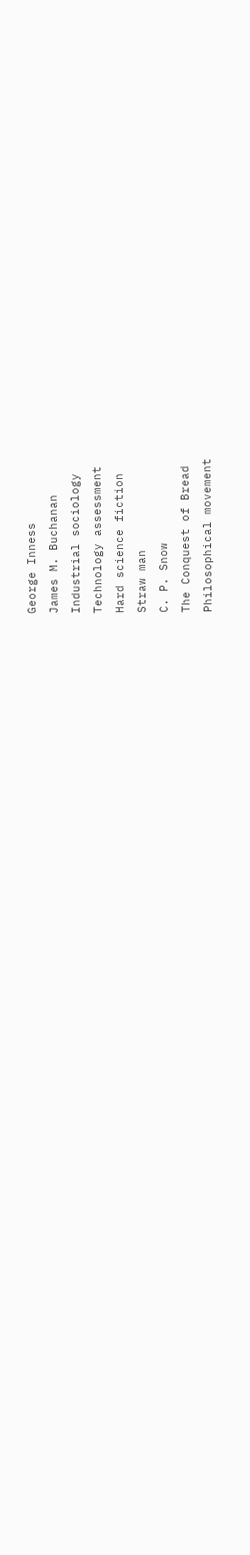George Inness
James M. Buchanan
Industrial sociology
Technology assessment
Hard science fiction
Straw man
C. P. Snow
The Conquest of Bread
Philosophical movement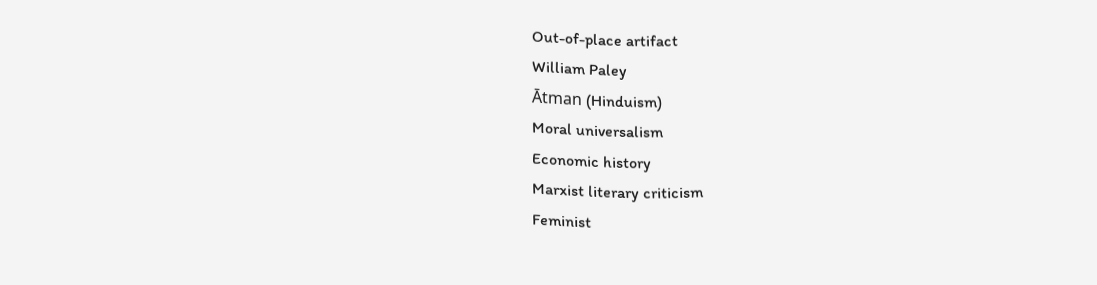Out-of-place artifact
William Paley
Ātman (Hinduism)
Moral universalism
Economic history
Marxist literary criticism
Feminist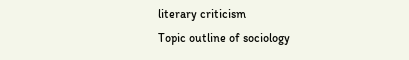literary criticism
Topic outline of sociology